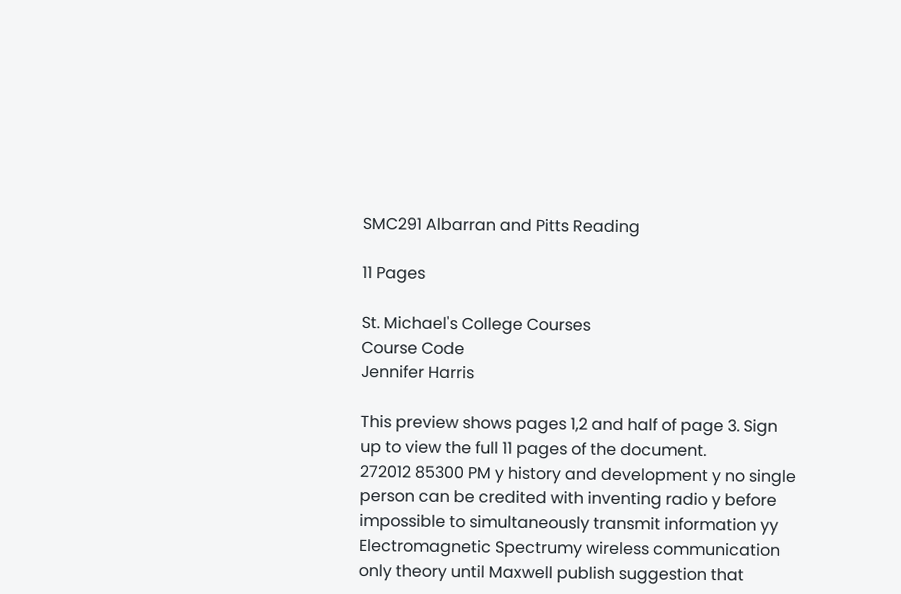SMC291 Albarran and Pitts Reading

11 Pages

St. Michael's College Courses
Course Code
Jennifer Harris

This preview shows pages 1,2 and half of page 3. Sign up to view the full 11 pages of the document.
272012 85300 PM y history and development y no single person can be credited with inventing radio y before impossible to simultaneously transmit information yy Electromagnetic Spectrumy wireless communication only theory until Maxwell publish suggestion that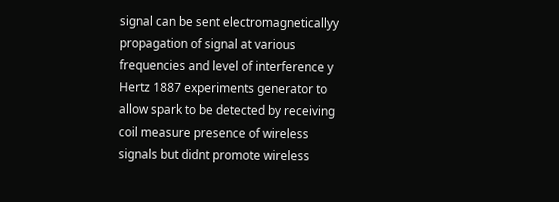signal can be sent electromagneticallyy propagation of signal at various frequencies and level of interference y Hertz 1887 experiments generator to allow spark to be detected by receiving coil measure presence of wireless signals but didnt promote wireless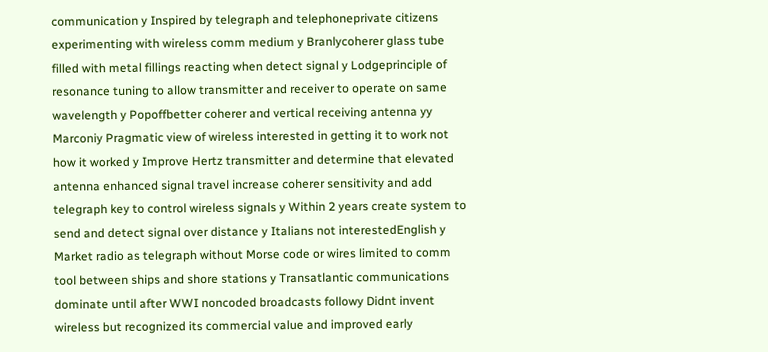communication y Inspired by telegraph and telephoneprivate citizens experimenting with wireless comm medium y Branlycoherer glass tube filled with metal fillings reacting when detect signal y Lodgeprinciple of resonance tuning to allow transmitter and receiver to operate on same wavelength y Popoffbetter coherer and vertical receiving antenna yy Marconiy Pragmatic view of wireless interested in getting it to work not how it worked y Improve Hertz transmitter and determine that elevated antenna enhanced signal travel increase coherer sensitivity and add telegraph key to control wireless signals y Within 2 years create system to send and detect signal over distance y Italians not interestedEnglish y Market radio as telegraph without Morse code or wires limited to comm tool between ships and shore stations y Transatlantic communications dominate until after WWI noncoded broadcasts followy Didnt invent wireless but recognized its commercial value and improved early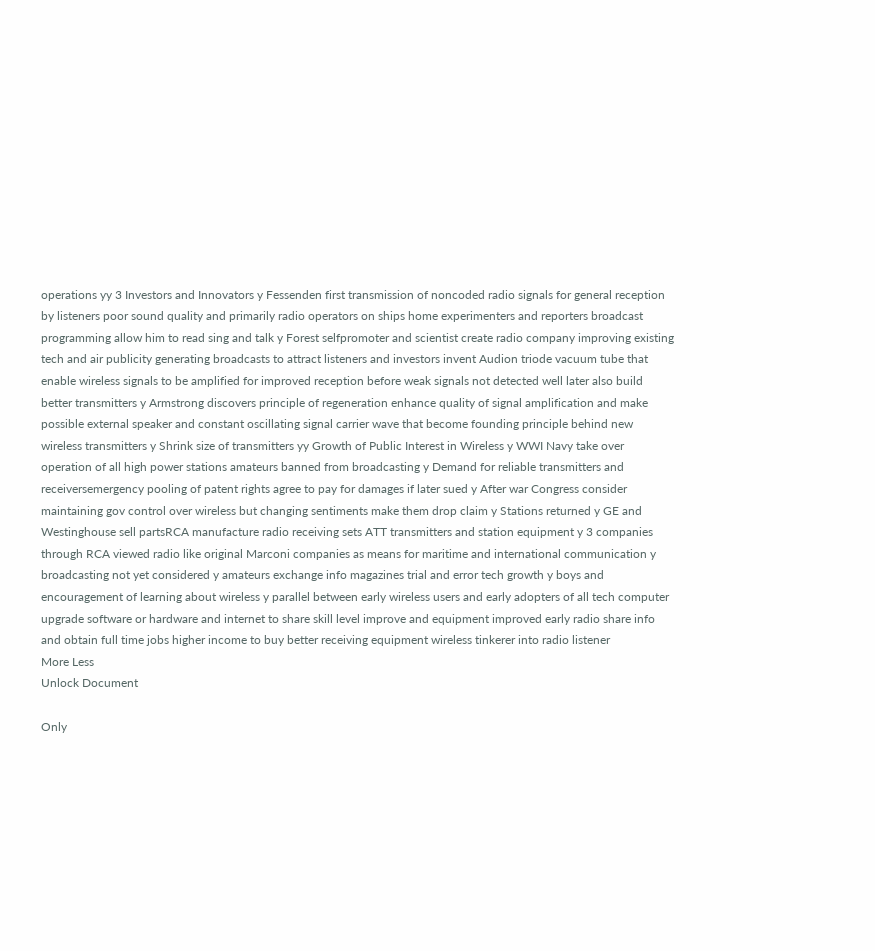operations yy 3 Investors and Innovators y Fessenden first transmission of noncoded radio signals for general reception by listeners poor sound quality and primarily radio operators on ships home experimenters and reporters broadcast programming allow him to read sing and talk y Forest selfpromoter and scientist create radio company improving existing tech and air publicity generating broadcasts to attract listeners and investors invent Audion triode vacuum tube that enable wireless signals to be amplified for improved reception before weak signals not detected well later also build better transmitters y Armstrong discovers principle of regeneration enhance quality of signal amplification and make possible external speaker and constant oscillating signal carrier wave that become founding principle behind new wireless transmitters y Shrink size of transmitters yy Growth of Public Interest in Wireless y WWI Navy take over operation of all high power stations amateurs banned from broadcasting y Demand for reliable transmitters and receiversemergency pooling of patent rights agree to pay for damages if later sued y After war Congress consider maintaining gov control over wireless but changing sentiments make them drop claim y Stations returned y GE and Westinghouse sell partsRCA manufacture radio receiving sets ATT transmitters and station equipment y 3 companies through RCA viewed radio like original Marconi companies as means for maritime and international communication y broadcasting not yet considered y amateurs exchange info magazines trial and error tech growth y boys and encouragement of learning about wireless y parallel between early wireless users and early adopters of all tech computer upgrade software or hardware and internet to share skill level improve and equipment improved early radio share info and obtain full time jobs higher income to buy better receiving equipment wireless tinkerer into radio listener
More Less
Unlock Document

Only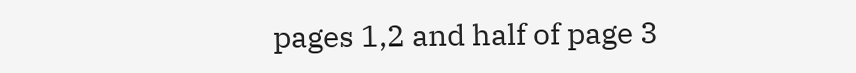pages 1,2 and half of page 3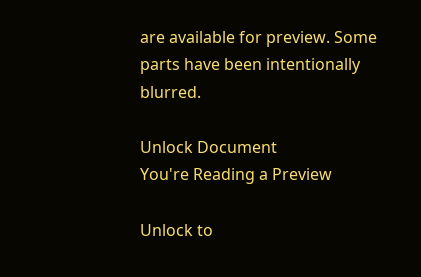are available for preview. Some parts have been intentionally blurred.

Unlock Document
You're Reading a Preview

Unlock to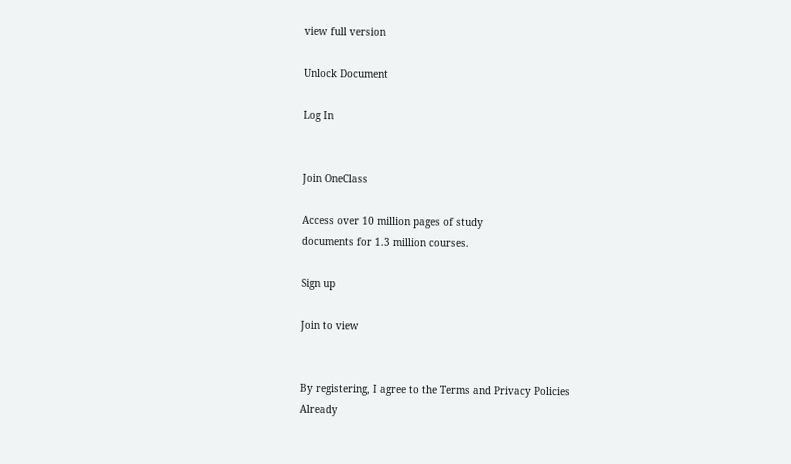view full version

Unlock Document

Log In


Join OneClass

Access over 10 million pages of study
documents for 1.3 million courses.

Sign up

Join to view


By registering, I agree to the Terms and Privacy Policies
Already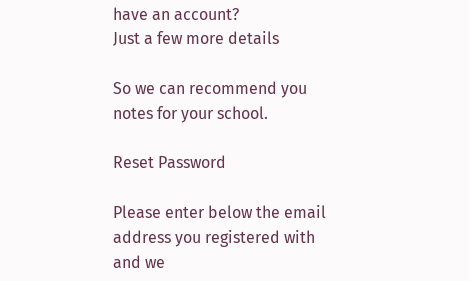have an account?
Just a few more details

So we can recommend you notes for your school.

Reset Password

Please enter below the email address you registered with and we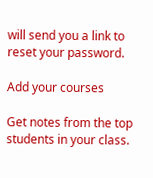will send you a link to reset your password.

Add your courses

Get notes from the top students in your class.